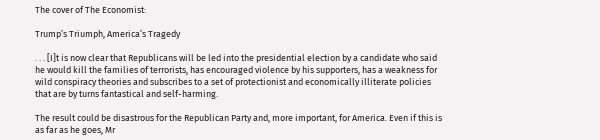The cover of The Economist:

Trump’s Triumph, America’s Tragedy

. . . [I]t is now clear that Republicans will be led into the presidential election by a candidate who said he would kill the families of terrorists, has encouraged violence by his supporters, has a weakness for wild conspiracy theories and subscribes to a set of protectionist and economically illiterate policies that are by turns fantastical and self-harming.

The result could be disastrous for the Republican Party and, more important, for America. Even if this is as far as he goes, Mr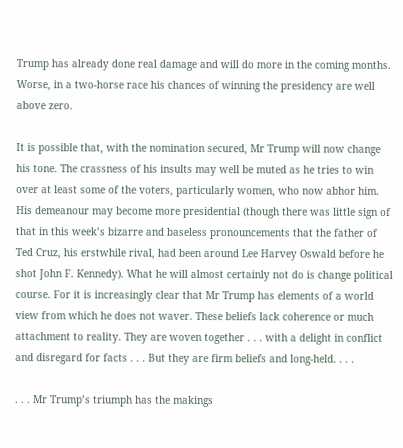Trump has already done real damage and will do more in the coming months. Worse, in a two-horse race his chances of winning the presidency are well above zero.

It is possible that, with the nomination secured, Mr Trump will now change his tone. The crassness of his insults may well be muted as he tries to win over at least some of the voters, particularly women, who now abhor him. His demeanour may become more presidential (though there was little sign of that in this week’s bizarre and baseless pronouncements that the father of Ted Cruz, his erstwhile rival, had been around Lee Harvey Oswald before he shot John F. Kennedy). What he will almost certainly not do is change political course. For it is increasingly clear that Mr Trump has elements of a world view from which he does not waver. These beliefs lack coherence or much attachment to reality. They are woven together . . . with a delight in conflict and disregard for facts . . . But they are firm beliefs and long-held. . . .

. . . Mr Trump’s triumph has the makings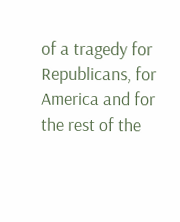of a tragedy for Republicans, for America and for the rest of the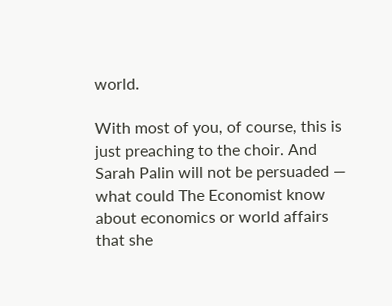world.

With most of you, of course, this is just preaching to the choir. And Sarah Palin will not be persuaded — what could The Economist know about economics or world affairs that she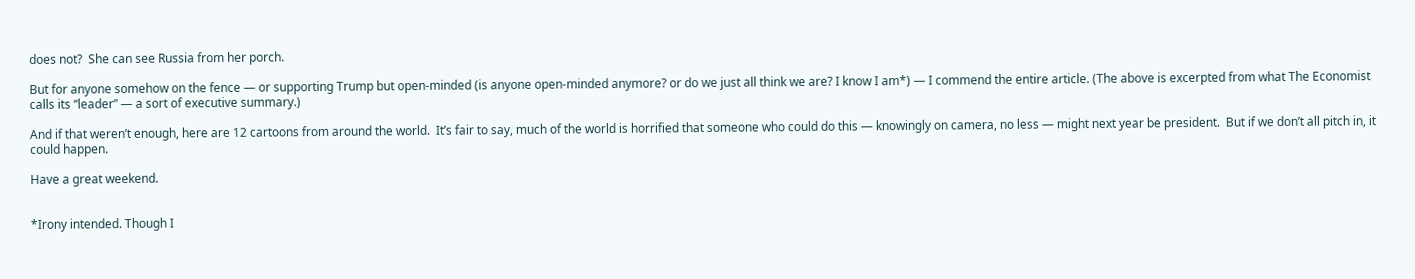does not?  She can see Russia from her porch.

But for anyone somehow on the fence — or supporting Trump but open-minded (is anyone open-minded anymore? or do we just all think we are? I know I am*) — I commend the entire article. (The above is excerpted from what The Economist calls its “leader” — a sort of executive summary.)

And if that weren’t enough, here are 12 cartoons from around the world.  It’s fair to say, much of the world is horrified that someone who could do this — knowingly on camera, no less — might next year be president.  But if we don’t all pitch in, it could happen.

Have a great weekend.


*Irony intended. Though I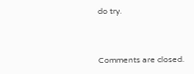do try.



Comments are closed.